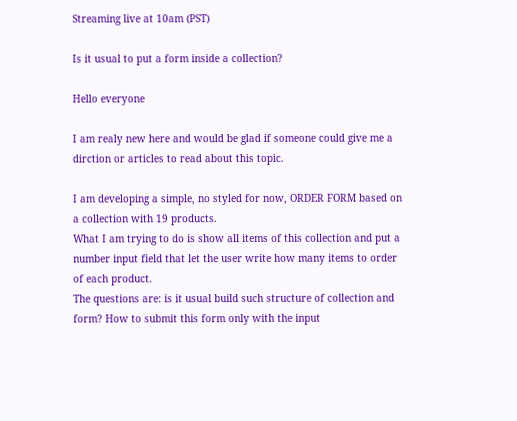Streaming live at 10am (PST)

Is it usual to put a form inside a collection?

Hello everyone

I am realy new here and would be glad if someone could give me a dirction or articles to read about this topic.

I am developing a simple, no styled for now, ORDER FORM based on a collection with 19 products.
What I am trying to do is show all items of this collection and put a number input field that let the user write how many items to order of each product.
The questions are: is it usual build such structure of collection and form? How to submit this form only with the input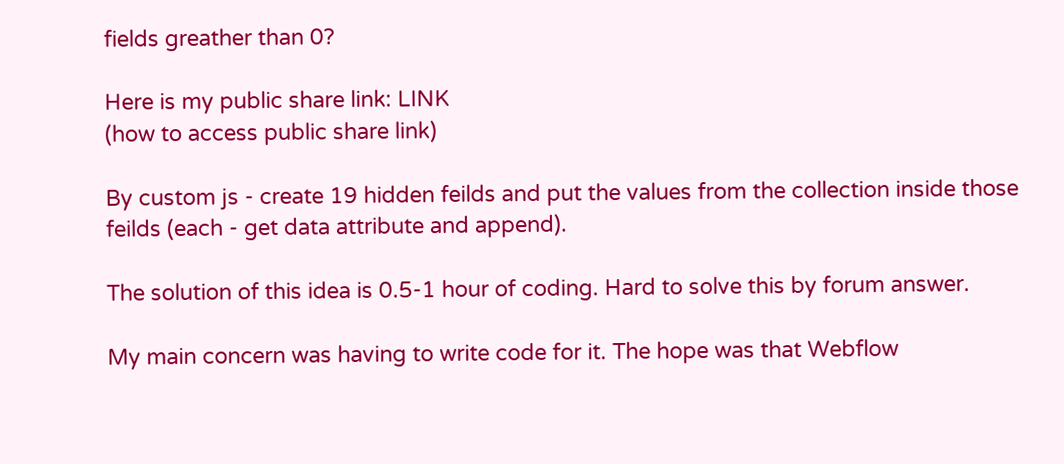fields greather than 0?

Here is my public share link: LINK
(how to access public share link)

By custom js - create 19 hidden feilds and put the values from the collection inside those feilds (each - get data attribute and append).

The solution of this idea is 0.5-1 hour of coding. Hard to solve this by forum answer.

My main concern was having to write code for it. The hope was that Webflow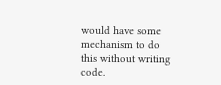would have some mechanism to do this without writing code.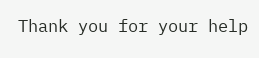Thank you for your help